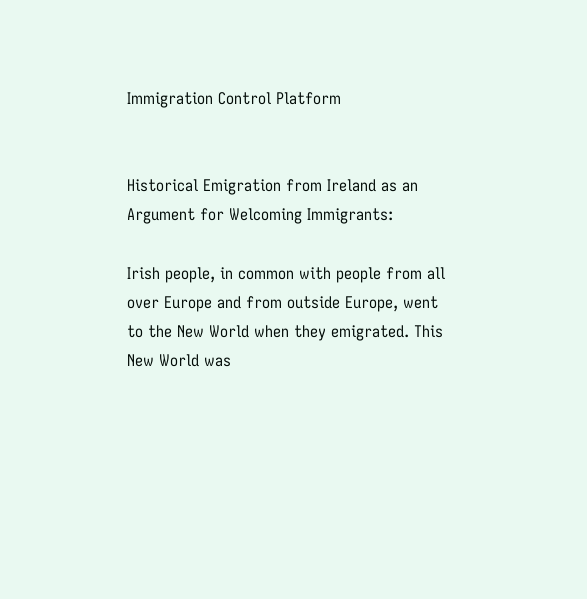Immigration Control Platform


Historical Emigration from Ireland as an Argument for Welcoming Immigrants:

Irish people, in common with people from all over Europe and from outside Europe, went to the New World when they emigrated. This New World was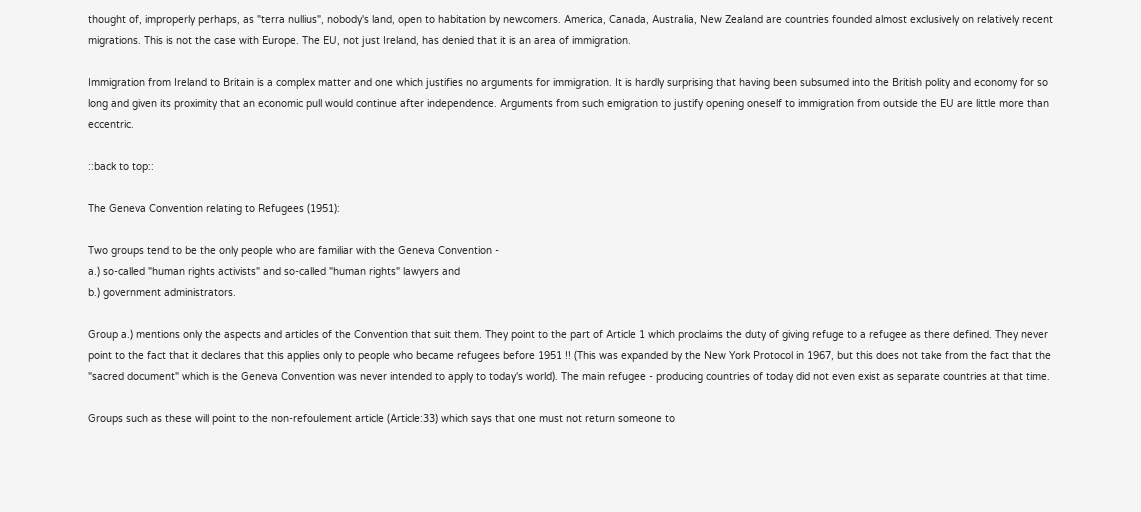thought of, improperly perhaps, as "terra nullius", nobody's land, open to habitation by newcomers. America, Canada, Australia, New Zealand are countries founded almost exclusively on relatively recent migrations. This is not the case with Europe. The EU, not just Ireland, has denied that it is an area of immigration.

Immigration from Ireland to Britain is a complex matter and one which justifies no arguments for immigration. It is hardly surprising that having been subsumed into the British polity and economy for so long and given its proximity that an economic pull would continue after independence. Arguments from such emigration to justify opening oneself to immigration from outside the EU are little more than eccentric.

::back to top::

The Geneva Convention relating to Refugees (1951):

Two groups tend to be the only people who are familiar with the Geneva Convention -
a.) so-called "human rights activists" and so-called "human rights" lawyers and
b.) government administrators.

Group a.) mentions only the aspects and articles of the Convention that suit them. They point to the part of Article 1 which proclaims the duty of giving refuge to a refugee as there defined. They never point to the fact that it declares that this applies only to people who became refugees before 1951 !! (This was expanded by the New York Protocol in 1967, but this does not take from the fact that the "sacred document" which is the Geneva Convention was never intended to apply to today's world). The main refugee - producing countries of today did not even exist as separate countries at that time.

Groups such as these will point to the non-refoulement article (Article:33) which says that one must not return someone to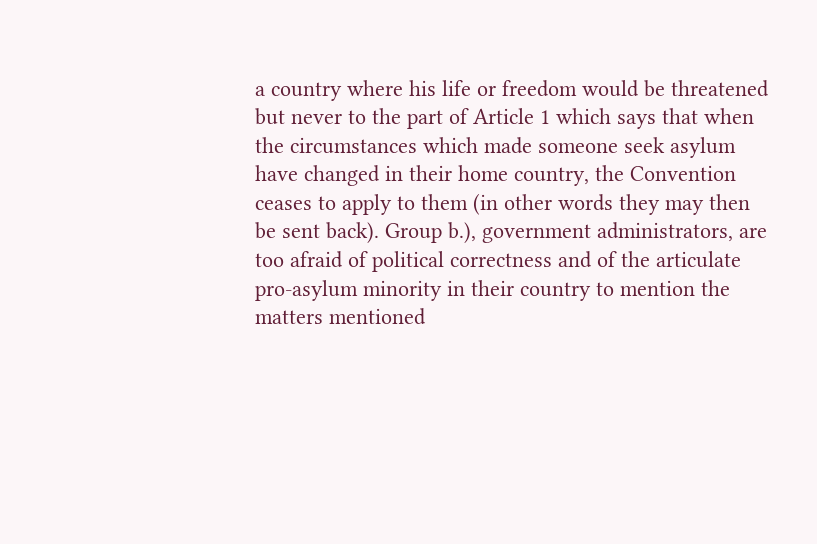a country where his life or freedom would be threatened but never to the part of Article 1 which says that when the circumstances which made someone seek asylum have changed in their home country, the Convention ceases to apply to them (in other words they may then be sent back). Group b.), government administrators, are too afraid of political correctness and of the articulate pro-asylum minority in their country to mention the matters mentioned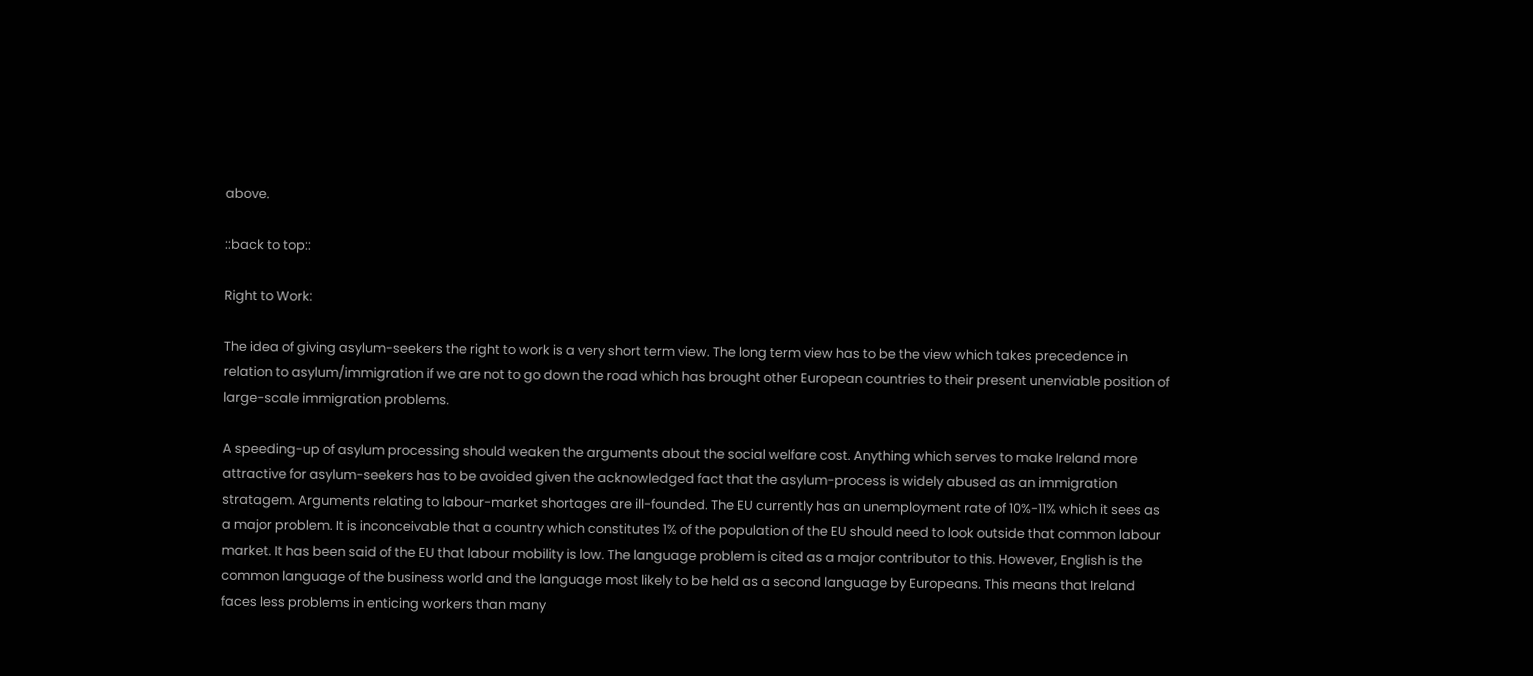above.

::back to top::

Right to Work:

The idea of giving asylum-seekers the right to work is a very short term view. The long term view has to be the view which takes precedence in relation to asylum/immigration if we are not to go down the road which has brought other European countries to their present unenviable position of large-scale immigration problems.

A speeding-up of asylum processing should weaken the arguments about the social welfare cost. Anything which serves to make Ireland more attractive for asylum-seekers has to be avoided given the acknowledged fact that the asylum-process is widely abused as an immigration stratagem. Arguments relating to labour-market shortages are ill-founded. The EU currently has an unemployment rate of 10%-11% which it sees as a major problem. It is inconceivable that a country which constitutes 1% of the population of the EU should need to look outside that common labour market. It has been said of the EU that labour mobility is low. The language problem is cited as a major contributor to this. However, English is the common language of the business world and the language most likely to be held as a second language by Europeans. This means that Ireland faces less problems in enticing workers than many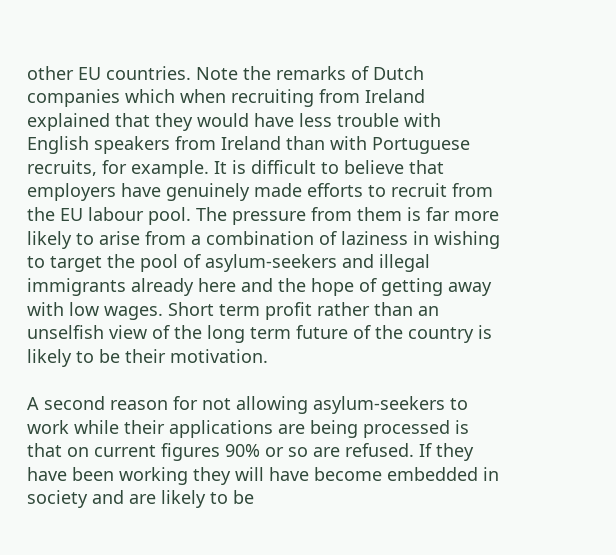other EU countries. Note the remarks of Dutch companies which when recruiting from Ireland explained that they would have less trouble with English speakers from Ireland than with Portuguese recruits, for example. It is difficult to believe that employers have genuinely made efforts to recruit from the EU labour pool. The pressure from them is far more likely to arise from a combination of laziness in wishing to target the pool of asylum-seekers and illegal immigrants already here and the hope of getting away with low wages. Short term profit rather than an unselfish view of the long term future of the country is likely to be their motivation.

A second reason for not allowing asylum-seekers to work while their applications are being processed is that on current figures 90% or so are refused. If they have been working they will have become embedded in society and are likely to be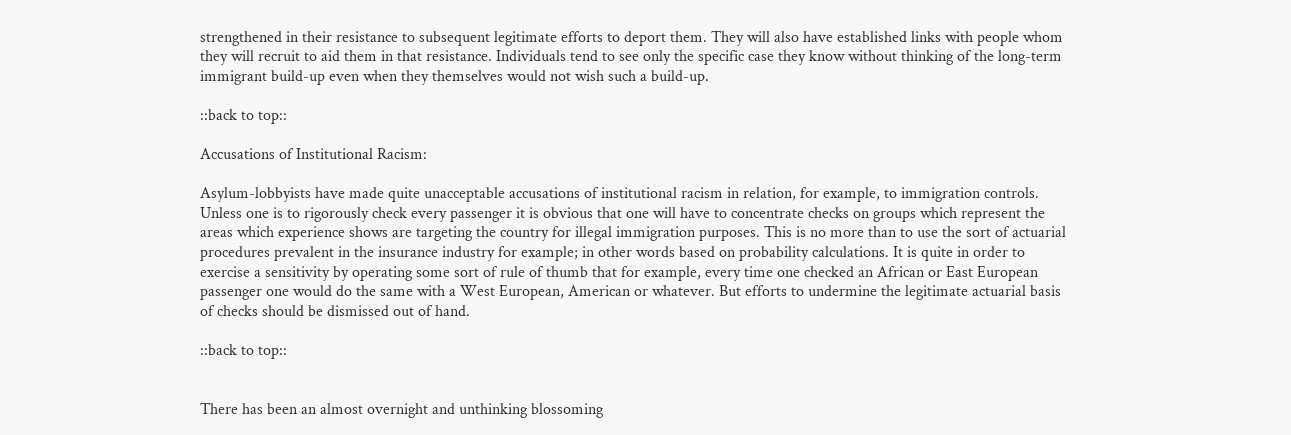strengthened in their resistance to subsequent legitimate efforts to deport them. They will also have established links with people whom they will recruit to aid them in that resistance. Individuals tend to see only the specific case they know without thinking of the long-term immigrant build-up even when they themselves would not wish such a build-up.

::back to top::

Accusations of Institutional Racism:

Asylum-lobbyists have made quite unacceptable accusations of institutional racism in relation, for example, to immigration controls. Unless one is to rigorously check every passenger it is obvious that one will have to concentrate checks on groups which represent the areas which experience shows are targeting the country for illegal immigration purposes. This is no more than to use the sort of actuarial procedures prevalent in the insurance industry for example; in other words based on probability calculations. It is quite in order to exercise a sensitivity by operating some sort of rule of thumb that for example, every time one checked an African or East European passenger one would do the same with a West European, American or whatever. But efforts to undermine the legitimate actuarial basis of checks should be dismissed out of hand.

::back to top::


There has been an almost overnight and unthinking blossoming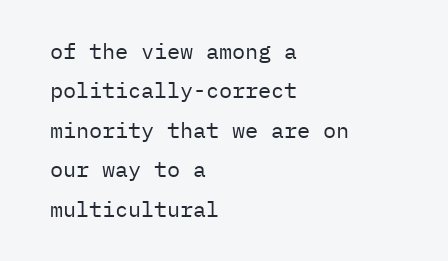of the view among a politically-correct minority that we are on our way to a multicultural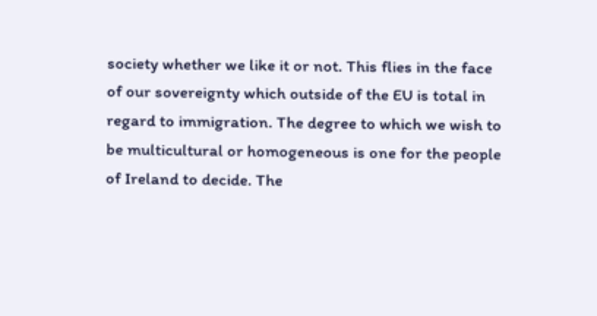society whether we like it or not. This flies in the face of our sovereignty which outside of the EU is total in regard to immigration. The degree to which we wish to be multicultural or homogeneous is one for the people of Ireland to decide. The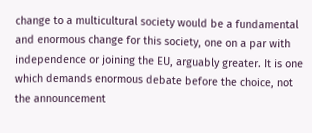change to a multicultural society would be a fundamental and enormous change for this society, one on a par with independence or joining the EU, arguably greater. It is one which demands enormous debate before the choice, not the announcement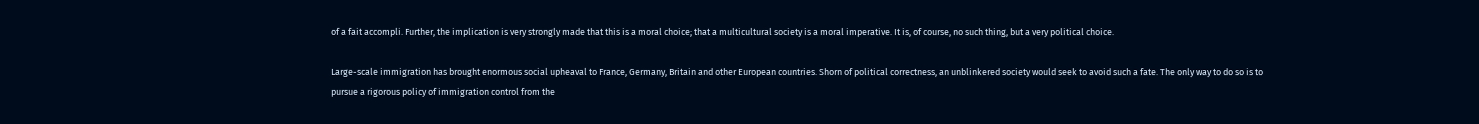of a fait accompli. Further, the implication is very strongly made that this is a moral choice; that a multicultural society is a moral imperative. It is, of course, no such thing, but a very political choice.

Large-scale immigration has brought enormous social upheaval to France, Germany, Britain and other European countries. Shorn of political correctness, an unblinkered society would seek to avoid such a fate. The only way to do so is to pursue a rigorous policy of immigration control from the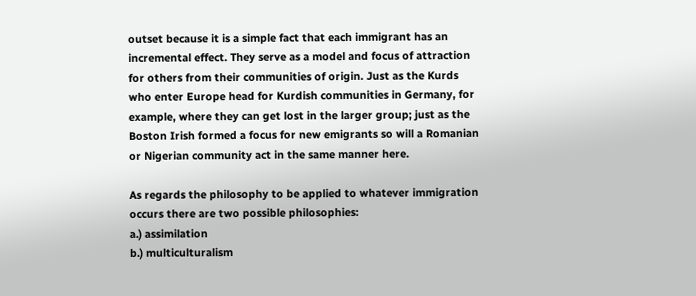outset because it is a simple fact that each immigrant has an incremental effect. They serve as a model and focus of attraction for others from their communities of origin. Just as the Kurds who enter Europe head for Kurdish communities in Germany, for example, where they can get lost in the larger group; just as the Boston Irish formed a focus for new emigrants so will a Romanian or Nigerian community act in the same manner here.

As regards the philosophy to be applied to whatever immigration occurs there are two possible philosophies:
a.) assimilation
b.) multiculturalism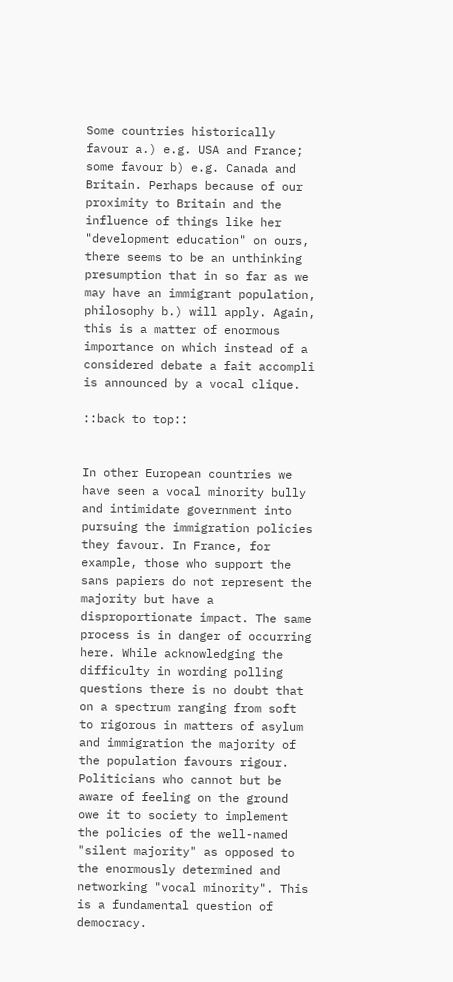Some countries historically favour a.) e.g. USA and France; some favour b) e.g. Canada and Britain. Perhaps because of our proximity to Britain and the influence of things like her "development education" on ours, there seems to be an unthinking presumption that in so far as we may have an immigrant population, philosophy b.) will apply. Again, this is a matter of enormous importance on which instead of a considered debate a fait accompli is announced by a vocal clique.

::back to top::


In other European countries we have seen a vocal minority bully and intimidate government into pursuing the immigration policies they favour. In France, for example, those who support the sans papiers do not represent the majority but have a disproportionate impact. The same process is in danger of occurring here. While acknowledging the difficulty in wording polling questions there is no doubt that on a spectrum ranging from soft to rigorous in matters of asylum and immigration the majority of the population favours rigour. Politicians who cannot but be aware of feeling on the ground owe it to society to implement the policies of the well-named "silent majority" as opposed to the enormously determined and networking "vocal minority". This is a fundamental question of democracy.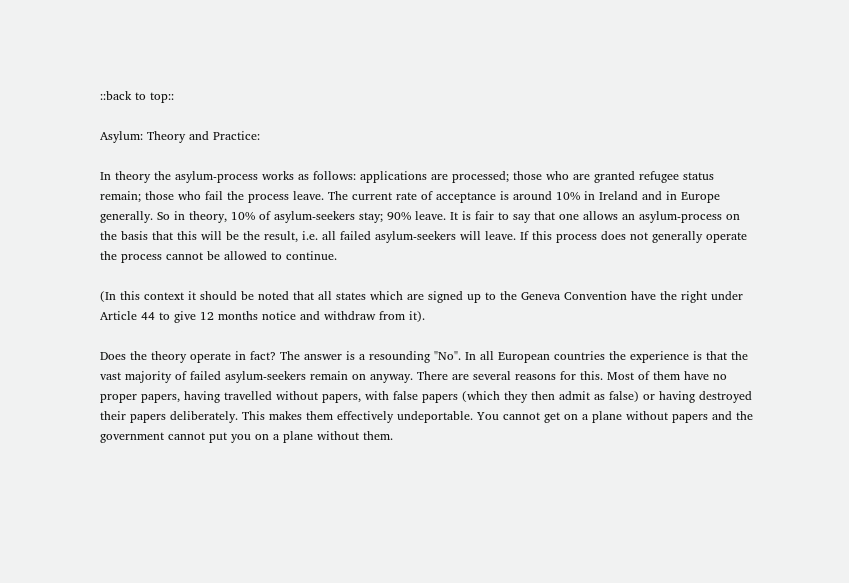::back to top::

Asylum: Theory and Practice:

In theory the asylum-process works as follows: applications are processed; those who are granted refugee status remain; those who fail the process leave. The current rate of acceptance is around 10% in Ireland and in Europe generally. So in theory, 10% of asylum-seekers stay; 90% leave. It is fair to say that one allows an asylum-process on the basis that this will be the result, i.e. all failed asylum-seekers will leave. If this process does not generally operate the process cannot be allowed to continue.

(In this context it should be noted that all states which are signed up to the Geneva Convention have the right under Article 44 to give 12 months notice and withdraw from it).

Does the theory operate in fact? The answer is a resounding "No". In all European countries the experience is that the vast majority of failed asylum-seekers remain on anyway. There are several reasons for this. Most of them have no proper papers, having travelled without papers, with false papers (which they then admit as false) or having destroyed their papers deliberately. This makes them effectively undeportable. You cannot get on a plane without papers and the government cannot put you on a plane without them.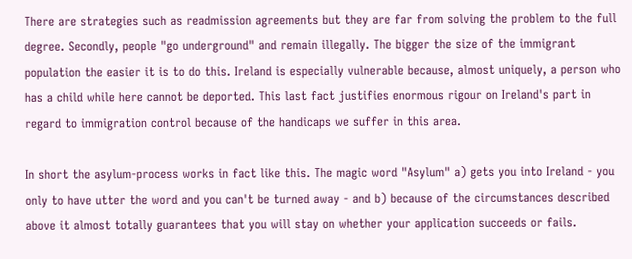There are strategies such as readmission agreements but they are far from solving the problem to the full degree. Secondly, people "go underground" and remain illegally. The bigger the size of the immigrant population the easier it is to do this. Ireland is especially vulnerable because, almost uniquely, a person who has a child while here cannot be deported. This last fact justifies enormous rigour on Ireland's part in regard to immigration control because of the handicaps we suffer in this area.

In short the asylum-process works in fact like this. The magic word "Asylum" a) gets you into Ireland - you only to have utter the word and you can't be turned away - and b) because of the circumstances described above it almost totally guarantees that you will stay on whether your application succeeds or fails.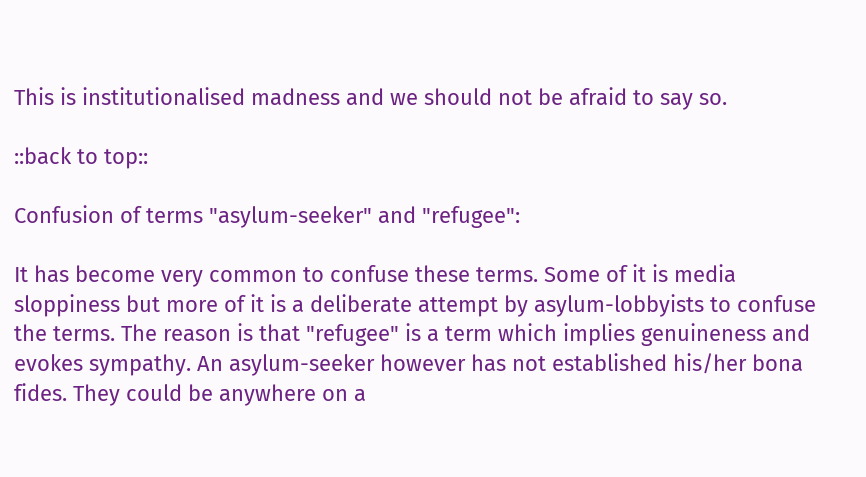This is institutionalised madness and we should not be afraid to say so.

::back to top::

Confusion of terms "asylum-seeker" and "refugee":

It has become very common to confuse these terms. Some of it is media sloppiness but more of it is a deliberate attempt by asylum-lobbyists to confuse the terms. The reason is that "refugee" is a term which implies genuineness and evokes sympathy. An asylum-seeker however has not established his/her bona fides. They could be anywhere on a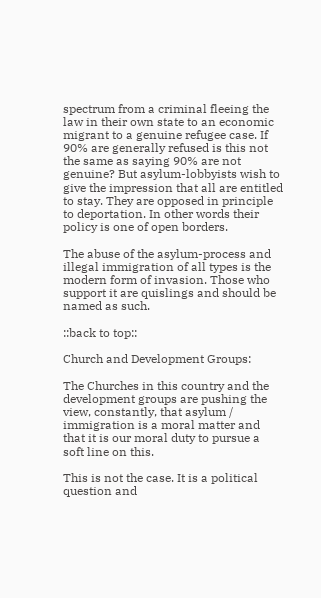spectrum from a criminal fleeing the law in their own state to an economic migrant to a genuine refugee case. If 90% are generally refused is this not the same as saying 90% are not genuine? But asylum-lobbyists wish to give the impression that all are entitled to stay. They are opposed in principle to deportation. In other words their policy is one of open borders.

The abuse of the asylum-process and illegal immigration of all types is the modern form of invasion. Those who support it are quislings and should be named as such.

::back to top::

Church and Development Groups:

The Churches in this country and the development groups are pushing the view, constantly, that asylum / immigration is a moral matter and that it is our moral duty to pursue a soft line on this.

This is not the case. It is a political question and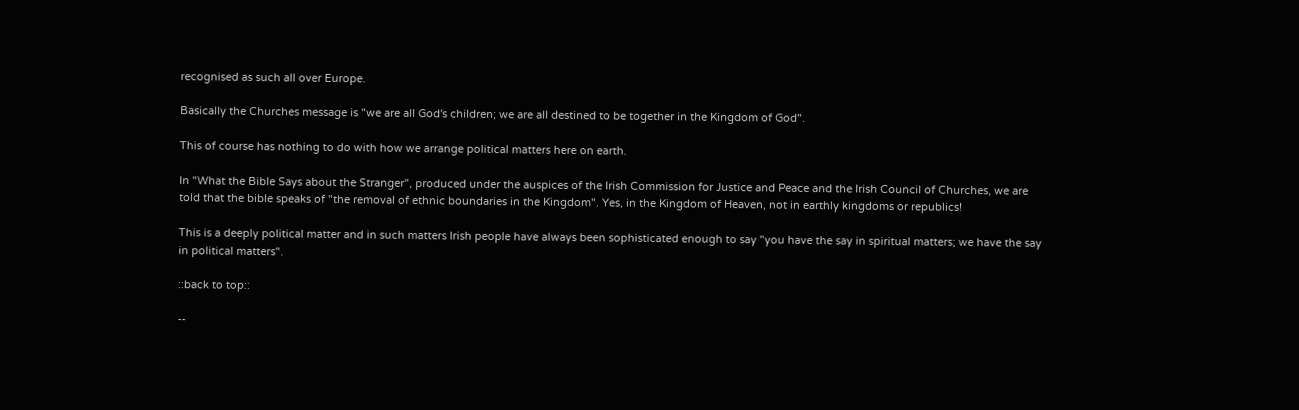recognised as such all over Europe.

Basically the Churches message is "we are all God's children; we are all destined to be together in the Kingdom of God".

This of course has nothing to do with how we arrange political matters here on earth.

In "What the Bible Says about the Stranger", produced under the auspices of the Irish Commission for Justice and Peace and the Irish Council of Churches, we are told that the bible speaks of "the removal of ethnic boundaries in the Kingdom". Yes, in the Kingdom of Heaven, not in earthly kingdoms or republics!

This is a deeply political matter and in such matters Irish people have always been sophisticated enough to say "you have the say in spiritual matters; we have the say in political matters".

::back to top::

--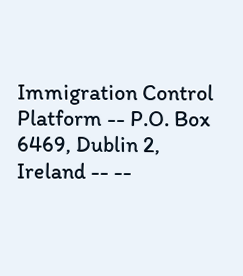Immigration Control Platform -- P.O. Box 6469, Dublin 2, Ireland -- --